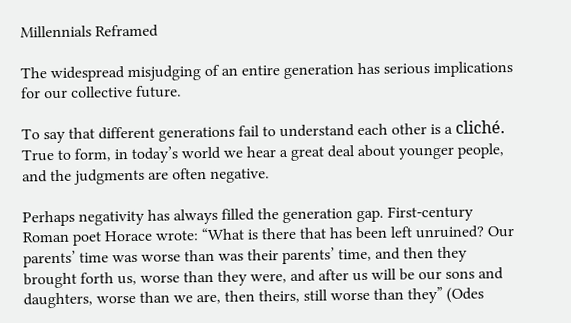Millennials Reframed

The widespread misjudging of an entire generation has serious implications for our collective future.

To say that different generations fail to understand each other is a cliché. True to form, in today’s world we hear a great deal about younger people, and the judgments are often negative.

Perhaps negativity has always filled the generation gap. First-century Roman poet Horace wrote: “What is there that has been left unruined? Our parents’ time was worse than was their parents’ time, and then they brought forth us, worse than they were, and after us will be our sons and daughters, worse than we are, then theirs, still worse than they” (Odes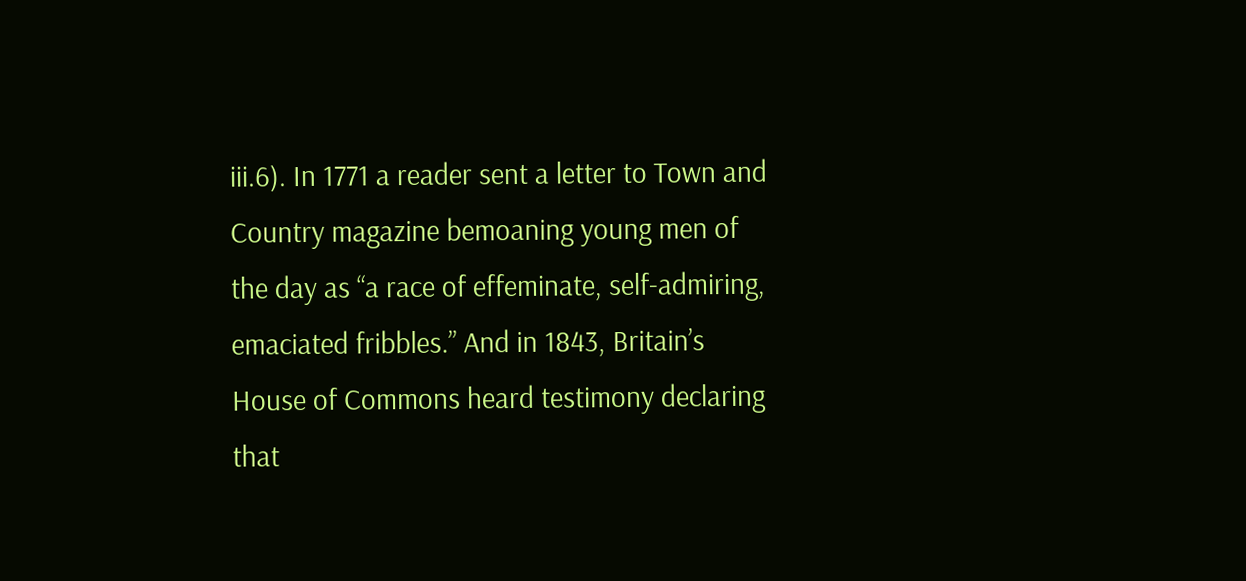iii.6). In 1771 a reader sent a letter to Town and Country magazine bemoaning young men of the day as “a race of effeminate, self-admiring, emaciated fribbles.” And in 1843, Britain’s House of Commons heard testimony declaring that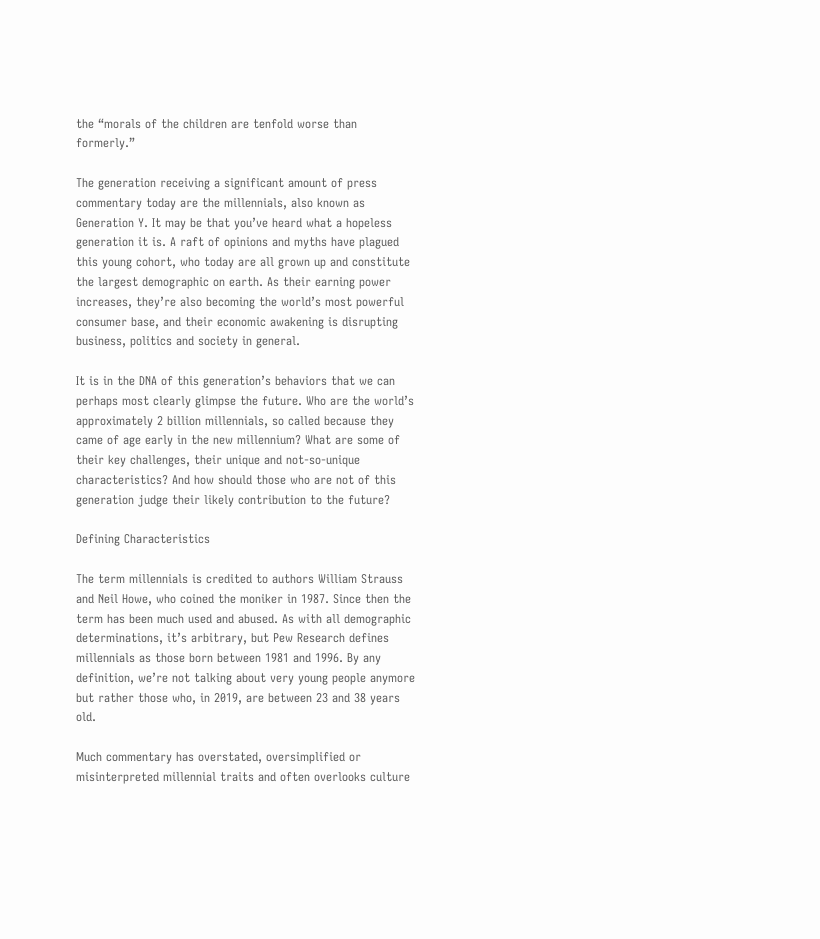the “morals of the children are tenfold worse than formerly.”

The generation receiving a significant amount of press commentary today are the millennials, also known as Generation Y. It may be that you’ve heard what a hopeless generation it is. A raft of opinions and myths have plagued this young cohort, who today are all grown up and constitute the largest demographic on earth. As their earning power increases, they’re also becoming the world’s most powerful consumer base, and their economic awakening is disrupting business, politics and society in general.

It is in the DNA of this generation’s behaviors that we can perhaps most clearly glimpse the future. Who are the world’s approximately 2 billion millennials, so called because they came of age early in the new millennium? What are some of their key challenges, their unique and not-so-unique characteristics? And how should those who are not of this generation judge their likely contribution to the future?

Defining Characteristics

The term millennials is credited to authors William Strauss and Neil Howe, who coined the moniker in 1987. Since then the term has been much used and abused. As with all demographic determinations, it’s arbitrary, but Pew Research defines millennials as those born between 1981 and 1996. By any definition, we’re not talking about very young people anymore but rather those who, in 2019, are between 23 and 38 years old.

Much commentary has overstated, oversimplified or misinterpreted millennial traits and often overlooks culture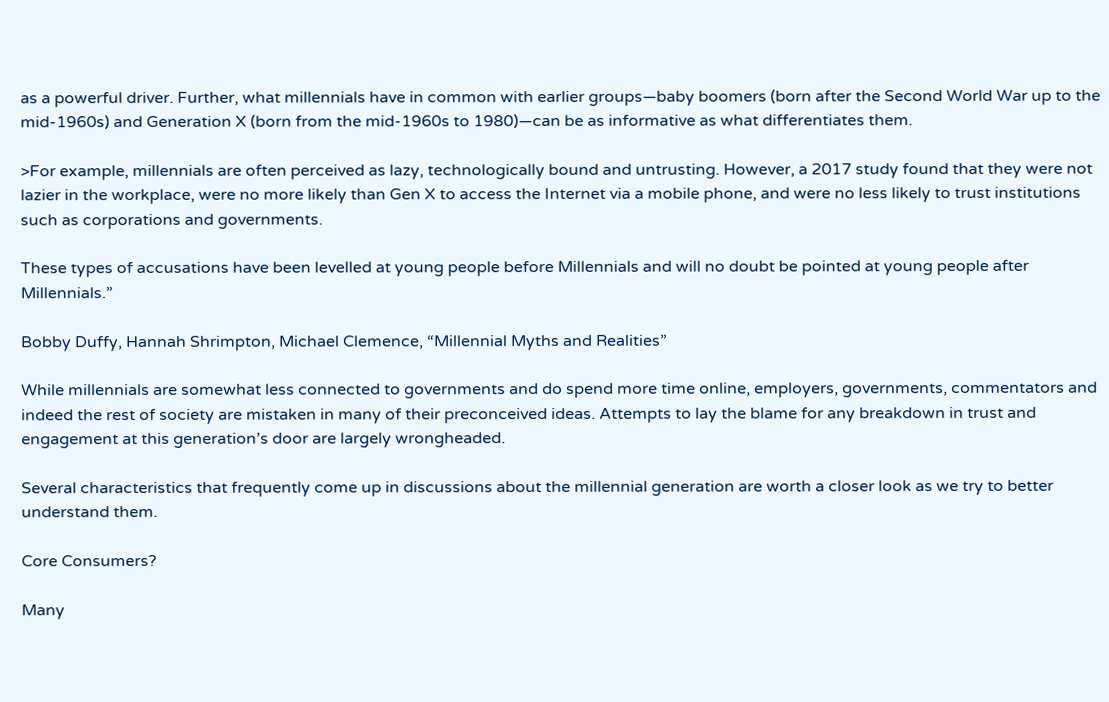as a powerful driver. Further, what millennials have in common with earlier groups—baby boomers (born after the Second World War up to the mid-1960s) and Generation X (born from the mid-1960s to 1980)—can be as informative as what differentiates them.

>For example, millennials are often perceived as lazy, technologically bound and untrusting. However, a 2017 study found that they were not lazier in the workplace, were no more likely than Gen X to access the Internet via a mobile phone, and were no less likely to trust institutions such as corporations and governments.

These types of accusations have been levelled at young people before Millennials and will no doubt be pointed at young people after Millennials.”

Bobby Duffy, Hannah Shrimpton, Michael Clemence, “Millennial Myths and Realities”

While millennials are somewhat less connected to governments and do spend more time online, employers, governments, commentators and indeed the rest of society are mistaken in many of their preconceived ideas. Attempts to lay the blame for any breakdown in trust and engagement at this generation’s door are largely wrongheaded.

Several characteristics that frequently come up in discussions about the millennial generation are worth a closer look as we try to better understand them.

Core Consumers?

Many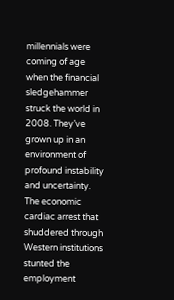millennials were coming of age when the financial sledgehammer struck the world in 2008. They’ve grown up in an environment of profound instability and uncertainty. The economic cardiac arrest that shuddered through Western institutions stunted the employment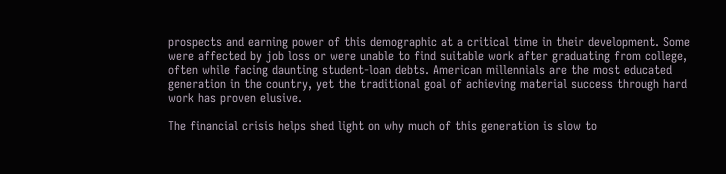prospects and earning power of this demographic at a critical time in their development. Some were affected by job loss or were unable to find suitable work after graduating from college, often while facing daunting student-loan debts. American millennials are the most educated generation in the country, yet the traditional goal of achieving material success through hard work has proven elusive.

The financial crisis helps shed light on why much of this generation is slow to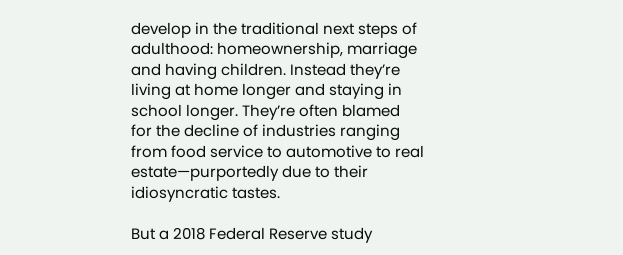develop in the traditional next steps of adulthood: homeownership, marriage and having children. Instead they’re living at home longer and staying in school longer. They’re often blamed for the decline of industries ranging from food service to automotive to real estate—purportedly due to their idiosyncratic tastes.

But a 2018 Federal Reserve study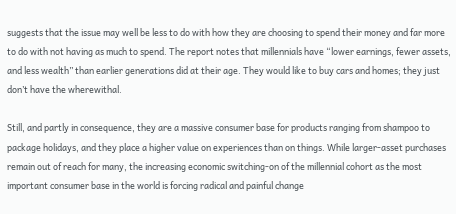suggests that the issue may well be less to do with how they are choosing to spend their money and far more to do with not having as much to spend. The report notes that millennials have “lower earnings, fewer assets, and less wealth” than earlier generations did at their age. They would like to buy cars and homes; they just don’t have the wherewithal.

Still, and partly in consequence, they are a massive consumer base for products ranging from shampoo to package holidays, and they place a higher value on experiences than on things. While larger-asset purchases remain out of reach for many, the increasing economic switching-on of the millennial cohort as the most important consumer base in the world is forcing radical and painful change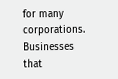for many corporations. Businesses that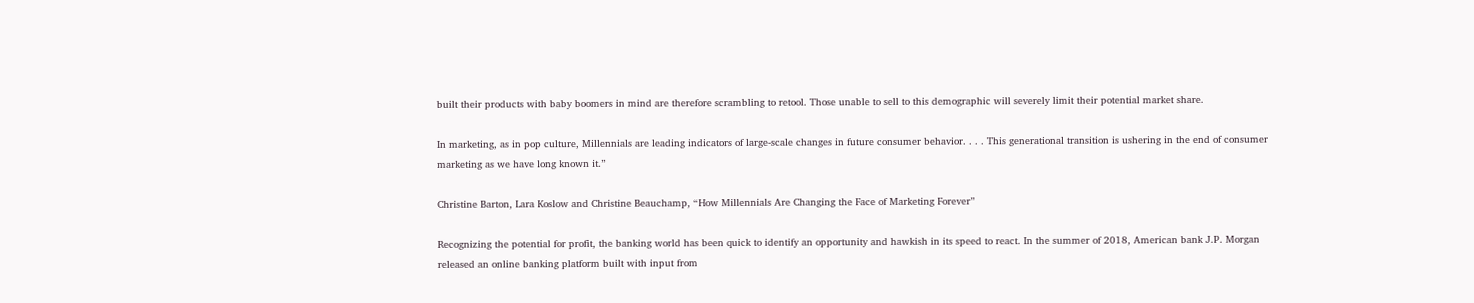built their products with baby boomers in mind are therefore scrambling to retool. Those unable to sell to this demographic will severely limit their potential market share.

In marketing, as in pop culture, Millennials are leading indicators of large-scale changes in future consumer behavior. . . . This generational transition is ushering in the end of consumer marketing as we have long known it.”

Christine Barton, Lara Koslow and Christine Beauchamp, “How Millennials Are Changing the Face of Marketing Forever”

Recognizing the potential for profit, the banking world has been quick to identify an opportunity and hawkish in its speed to react. In the summer of 2018, American bank J.P. Morgan released an online banking platform built with input from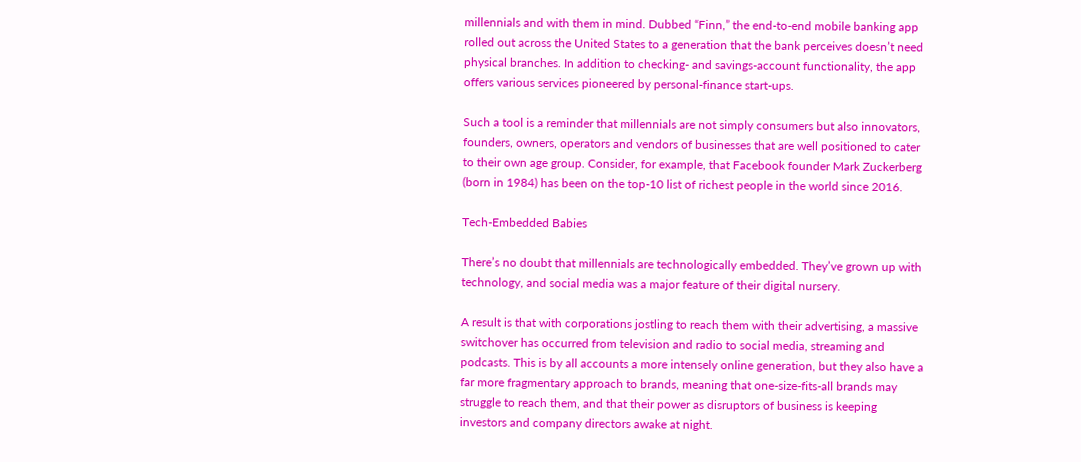millennials and with them in mind. Dubbed “Finn,” the end-to-end mobile banking app rolled out across the United States to a generation that the bank perceives doesn’t need physical branches. In addition to checking- and savings-account functionality, the app offers various services pioneered by personal-finance start-ups.

Such a tool is a reminder that millennials are not simply consumers but also innovators, founders, owners, operators and vendors of businesses that are well positioned to cater to their own age group. Consider, for example, that Facebook founder Mark Zuckerberg (born in 1984) has been on the top-10 list of richest people in the world since 2016.

Tech-Embedded Babies

There’s no doubt that millennials are technologically embedded. They’ve grown up with technology, and social media was a major feature of their digital nursery.

A result is that with corporations jostling to reach them with their advertising, a massive switchover has occurred from television and radio to social media, streaming and podcasts. This is by all accounts a more intensely online generation, but they also have a far more fragmentary approach to brands, meaning that one-size-fits-all brands may struggle to reach them, and that their power as disruptors of business is keeping investors and company directors awake at night.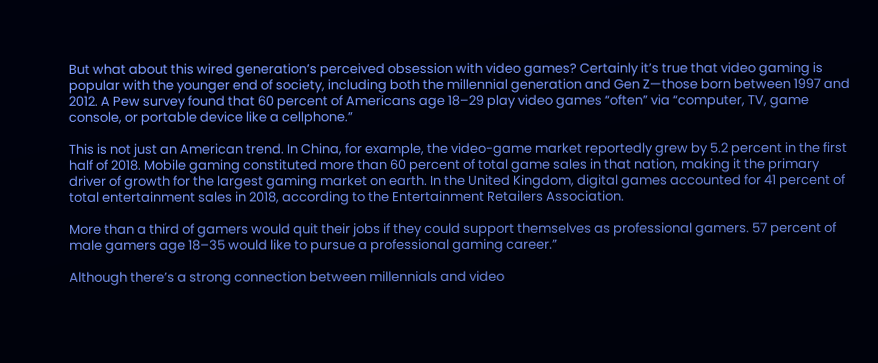But what about this wired generation’s perceived obsession with video games? Certainly it’s true that video gaming is popular with the younger end of society, including both the millennial generation and Gen Z—those born between 1997 and 2012. A Pew survey found that 60 percent of Americans age 18–29 play video games “often” via “computer, TV, game console, or portable device like a cellphone.”

This is not just an American trend. In China, for example, the video-game market reportedly grew by 5.2 percent in the first half of 2018. Mobile gaming constituted more than 60 percent of total game sales in that nation, making it the primary driver of growth for the largest gaming market on earth. In the United Kingdom, digital games accounted for 41 percent of total entertainment sales in 2018, according to the Entertainment Retailers Association.

More than a third of gamers would quit their jobs if they could support themselves as professional gamers. 57 percent of male gamers age 18–35 would like to pursue a professional gaming career.”

Although there’s a strong connection between millennials and video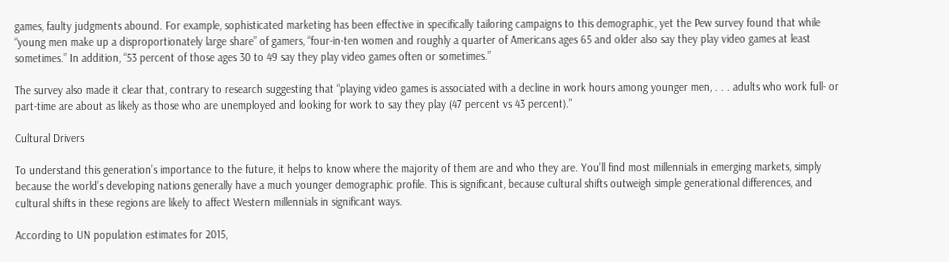games, faulty judgments abound. For example, sophisticated marketing has been effective in specifically tailoring campaigns to this demographic, yet the Pew survey found that while “young men make up a disproportionately large share” of gamers, “four-in-ten women and roughly a quarter of Americans ages 65 and older also say they play video games at least sometimes.” In addition, “53 percent of those ages 30 to 49 say they play video games often or sometimes.”

The survey also made it clear that, contrary to research suggesting that “playing video games is associated with a decline in work hours among younger men, . . . adults who work full- or part-time are about as likely as those who are unemployed and looking for work to say they play (47 percent vs 43 percent).”

Cultural Drivers

To understand this generation’s importance to the future, it helps to know where the majority of them are and who they are. You’ll find most millennials in emerging markets, simply because the world’s developing nations generally have a much younger demographic profile. This is significant, because cultural shifts outweigh simple generational differences, and cultural shifts in these regions are likely to affect Western millennials in significant ways.

According to UN population estimates for 2015,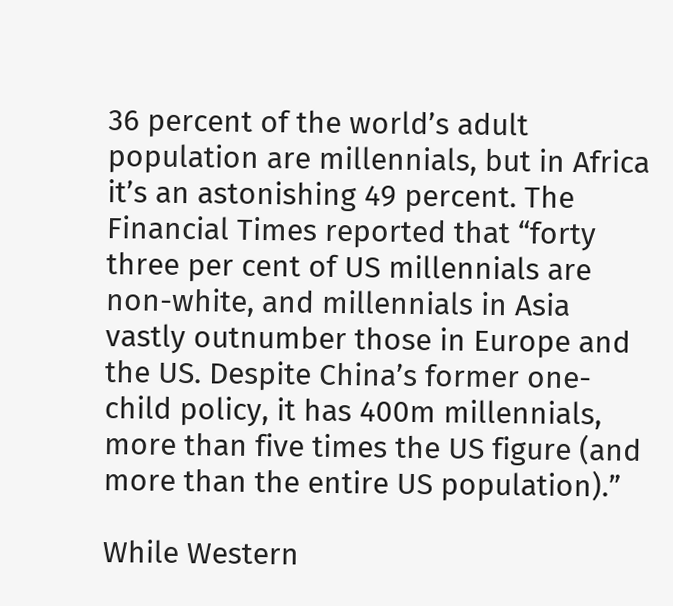36 percent of the world’s adult population are millennials, but in Africa it’s an astonishing 49 percent. The Financial Times reported that “forty three per cent of US millennials are non-white, and millennials in Asia vastly outnumber those in Europe and the US. Despite China’s former one-child policy, it has 400m millennials, more than five times the US figure (and more than the entire US population).”

While Western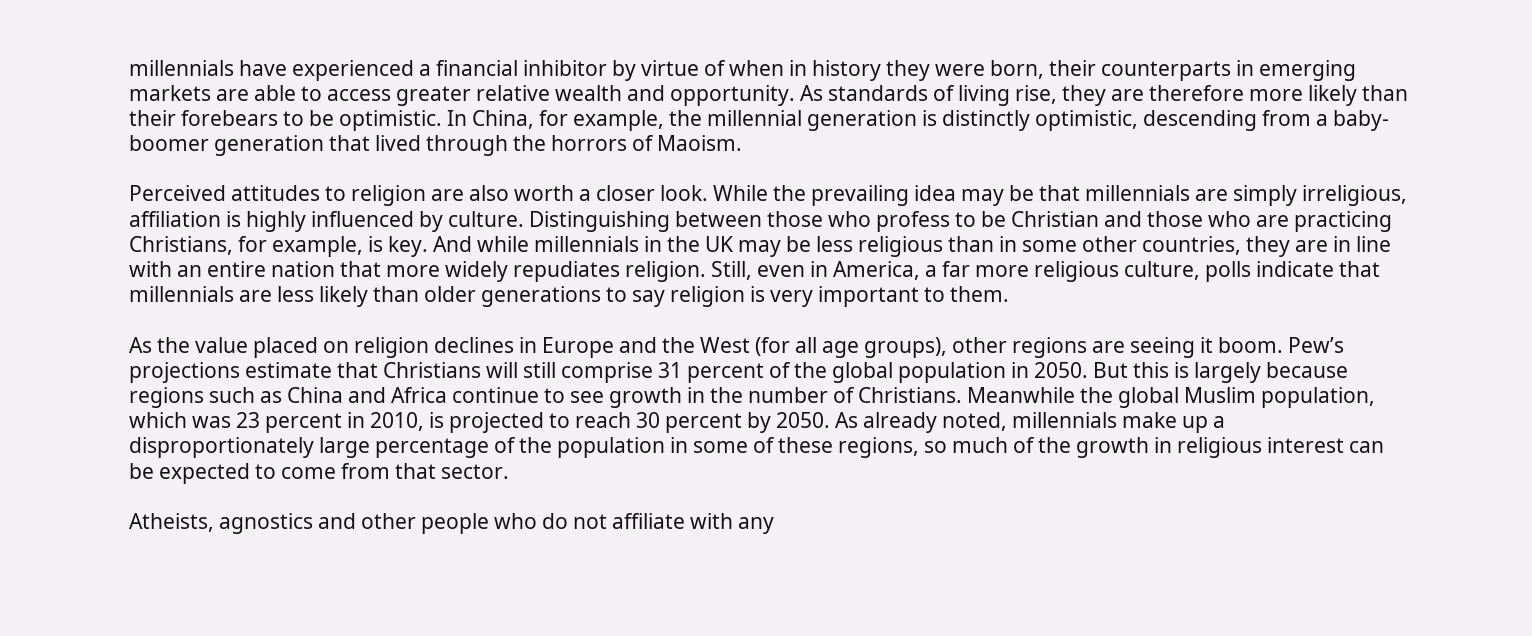millennials have experienced a financial inhibitor by virtue of when in history they were born, their counterparts in emerging markets are able to access greater relative wealth and opportunity. As standards of living rise, they are therefore more likely than their forebears to be optimistic. In China, for example, the millennial generation is distinctly optimistic, descending from a baby-boomer generation that lived through the horrors of Maoism.

Perceived attitudes to religion are also worth a closer look. While the prevailing idea may be that millennials are simply irreligious, affiliation is highly influenced by culture. Distinguishing between those who profess to be Christian and those who are practicing Christians, for example, is key. And while millennials in the UK may be less religious than in some other countries, they are in line with an entire nation that more widely repudiates religion. Still, even in America, a far more religious culture, polls indicate that millennials are less likely than older generations to say religion is very important to them.

As the value placed on religion declines in Europe and the West (for all age groups), other regions are seeing it boom. Pew’s projections estimate that Christians will still comprise 31 percent of the global population in 2050. But this is largely because regions such as China and Africa continue to see growth in the number of Christians. Meanwhile the global Muslim population, which was 23 percent in 2010, is projected to reach 30 percent by 2050. As already noted, millennials make up a disproportionately large percentage of the population in some of these regions, so much of the growth in religious interest can be expected to come from that sector.

Atheists, agnostics and other people who do not affiliate with any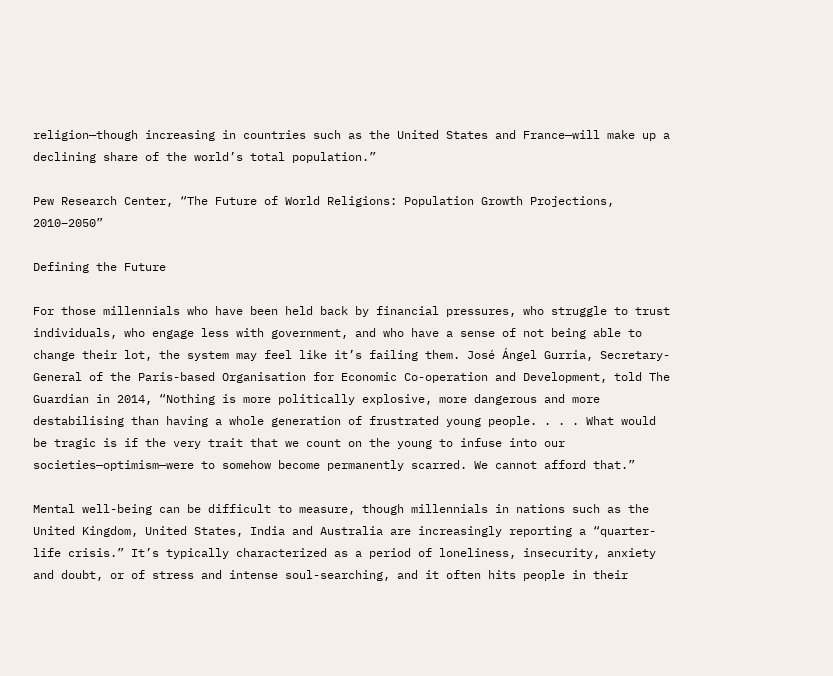religion—though increasing in countries such as the United States and France—will make up a declining share of the world’s total population.”

Pew Research Center, “The Future of World Religions: Population Growth Projections, 2010–2050”

Defining the Future

For those millennials who have been held back by financial pressures, who struggle to trust individuals, who engage less with government, and who have a sense of not being able to change their lot, the system may feel like it’s failing them. José Ángel Gurria, Secretary-General of the Paris-based Organisation for Economic Co-operation and Development, told The Guardian in 2014, “Nothing is more politically explosive, more dangerous and more destabilising than having a whole generation of frustrated young people. . . . What would be tragic is if the very trait that we count on the young to infuse into our societies—optimism—were to somehow become permanently scarred. We cannot afford that.”

Mental well-being can be difficult to measure, though millennials in nations such as the United Kingdom, United States, India and Australia are increasingly reporting a “quarter-life crisis.” It’s typically characterized as a period of loneliness, insecurity, anxiety and doubt, or of stress and intense soul-searching, and it often hits people in their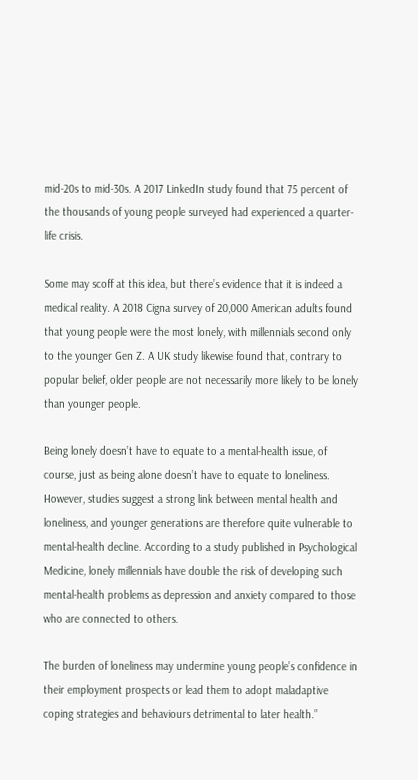mid-20s to mid-30s. A 2017 LinkedIn study found that 75 percent of the thousands of young people surveyed had experienced a quarter-life crisis.

Some may scoff at this idea, but there’s evidence that it is indeed a medical reality. A 2018 Cigna survey of 20,000 American adults found that young people were the most lonely, with millennials second only to the younger Gen Z. A UK study likewise found that, contrary to popular belief, older people are not necessarily more likely to be lonely than younger people.

Being lonely doesn’t have to equate to a mental-health issue, of course, just as being alone doesn’t have to equate to loneliness. However, studies suggest a strong link between mental health and loneliness, and younger generations are therefore quite vulnerable to mental-health decline. According to a study published in Psychological Medicine, lonely millennials have double the risk of developing such mental-health problems as depression and anxiety compared to those who are connected to others.

The burden of loneliness may undermine young people’s confidence in their employment prospects or lead them to adopt maladaptive coping strategies and behaviours detrimental to later health.”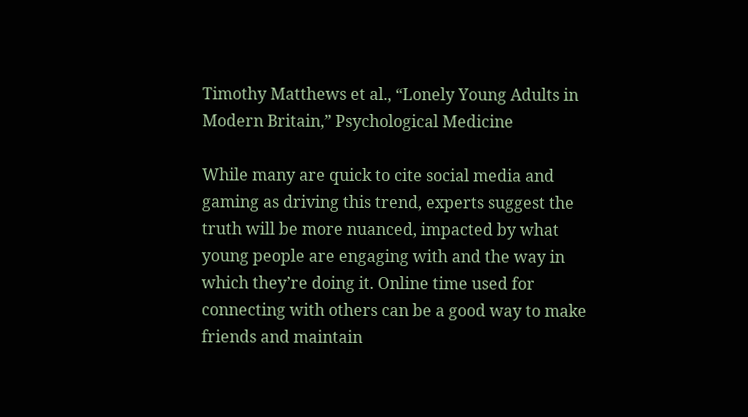Timothy Matthews et al., “Lonely Young Adults in Modern Britain,” Psychological Medicine

While many are quick to cite social media and gaming as driving this trend, experts suggest the truth will be more nuanced, impacted by what young people are engaging with and the way in which they’re doing it. Online time used for connecting with others can be a good way to make friends and maintain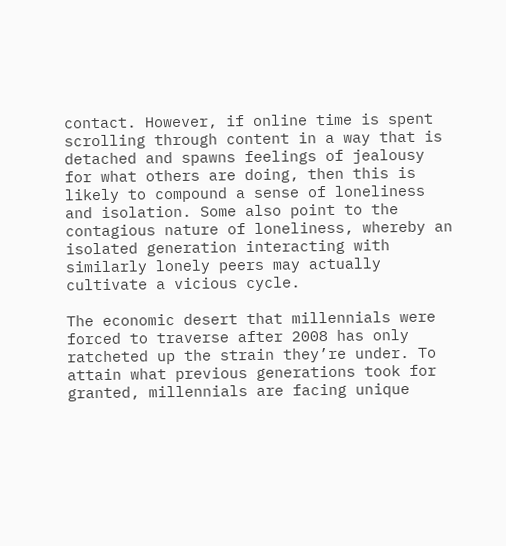contact. However, if online time is spent scrolling through content in a way that is detached and spawns feelings of jealousy for what others are doing, then this is likely to compound a sense of loneliness and isolation. Some also point to the contagious nature of loneliness, whereby an isolated generation interacting with similarly lonely peers may actually cultivate a vicious cycle.

The economic desert that millennials were forced to traverse after 2008 has only ratcheted up the strain they’re under. To attain what previous generations took for granted, millennials are facing unique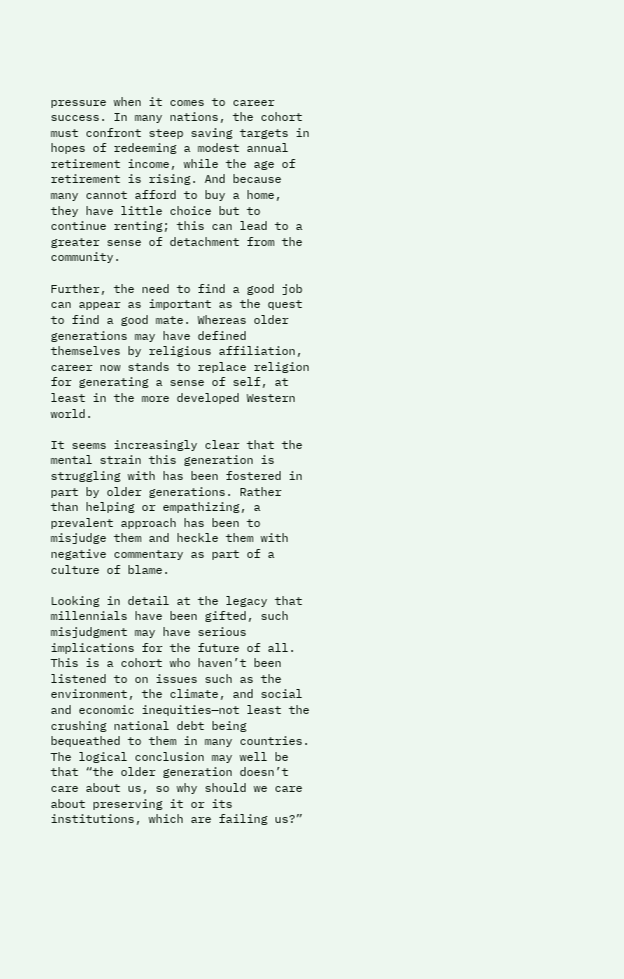pressure when it comes to career success. In many nations, the cohort must confront steep saving targets in hopes of redeeming a modest annual retirement income, while the age of retirement is rising. And because many cannot afford to buy a home, they have little choice but to continue renting; this can lead to a greater sense of detachment from the community.

Further, the need to find a good job can appear as important as the quest to find a good mate. Whereas older generations may have defined themselves by religious affiliation, career now stands to replace religion for generating a sense of self, at least in the more developed Western world.

It seems increasingly clear that the mental strain this generation is struggling with has been fostered in part by older generations. Rather than helping or empathizing, a prevalent approach has been to misjudge them and heckle them with negative commentary as part of a culture of blame.

Looking in detail at the legacy that millennials have been gifted, such misjudgment may have serious implications for the future of all. This is a cohort who haven’t been listened to on issues such as the environment, the climate, and social and economic inequities—not least the crushing national debt being bequeathed to them in many countries. The logical conclusion may well be that “the older generation doesn’t care about us, so why should we care about preserving it or its institutions, which are failing us?”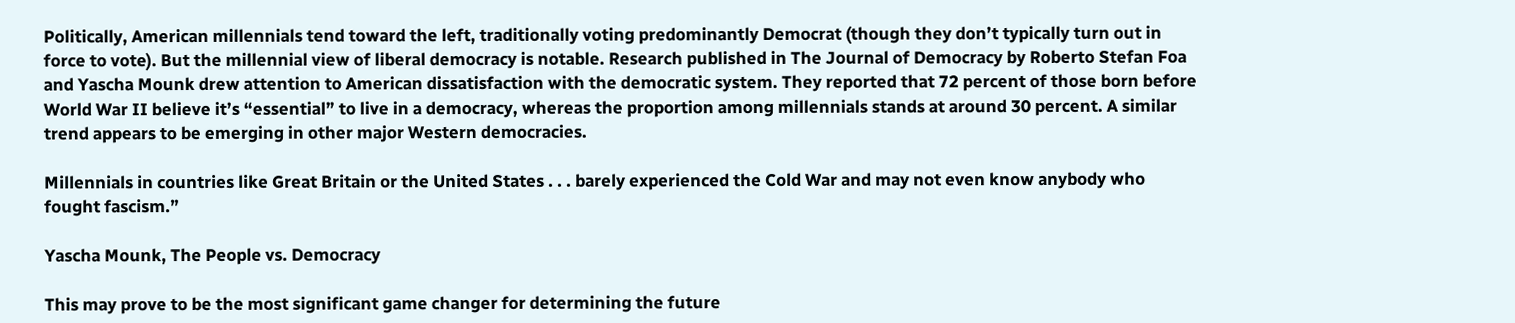Politically, American millennials tend toward the left, traditionally voting predominantly Democrat (though they don’t typically turn out in force to vote). But the millennial view of liberal democracy is notable. Research published in The Journal of Democracy by Roberto Stefan Foa and Yascha Mounk drew attention to American dissatisfaction with the democratic system. They reported that 72 percent of those born before World War II believe it’s “essential” to live in a democracy, whereas the proportion among millennials stands at around 30 percent. A similar trend appears to be emerging in other major Western democracies.

Millennials in countries like Great Britain or the United States . . . barely experienced the Cold War and may not even know anybody who fought fascism.”

Yascha Mounk, The People vs. Democracy

This may prove to be the most significant game changer for determining the future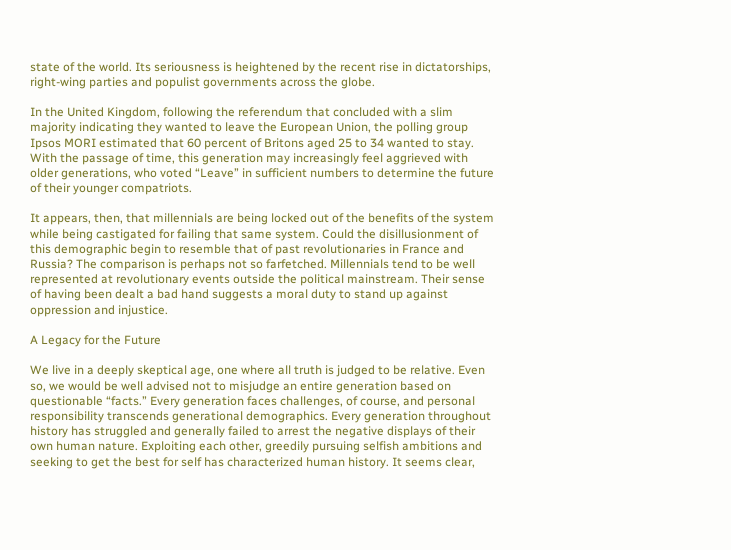state of the world. Its seriousness is heightened by the recent rise in dictatorships, right-wing parties and populist governments across the globe.

In the United Kingdom, following the referendum that concluded with a slim majority indicating they wanted to leave the European Union, the polling group Ipsos MORI estimated that 60 percent of Britons aged 25 to 34 wanted to stay. With the passage of time, this generation may increasingly feel aggrieved with older generations, who voted “Leave” in sufficient numbers to determine the future of their younger compatriots.

It appears, then, that millennials are being locked out of the benefits of the system while being castigated for failing that same system. Could the disillusionment of this demographic begin to resemble that of past revolutionaries in France and Russia? The comparison is perhaps not so farfetched. Millennials tend to be well represented at revolutionary events outside the political mainstream. Their sense of having been dealt a bad hand suggests a moral duty to stand up against oppression and injustice.

A Legacy for the Future

We live in a deeply skeptical age, one where all truth is judged to be relative. Even so, we would be well advised not to misjudge an entire generation based on questionable “facts.” Every generation faces challenges, of course, and personal responsibility transcends generational demographics. Every generation throughout history has struggled and generally failed to arrest the negative displays of their own human nature. Exploiting each other, greedily pursuing selfish ambitions and seeking to get the best for self has characterized human history. It seems clear,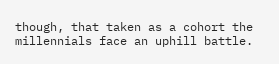though, that taken as a cohort the millennials face an uphill battle.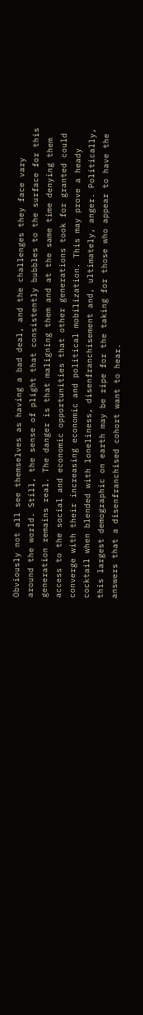Obviously not all see themselves as having a bad deal, and the challenges they face vary around the world. Still, the sense of plight that consistently bubbles to the surface for this generation remains real. The danger is that maligning them and at the same time denying them access to the social and economic opportunities that other generations took for granted could converge with their increasing economic and political mobilization. This may prove a heady cocktail when blended with loneliness, disenfranchisement and, ultimately, anger. Politically, this largest demographic on earth may be ripe for the taking for those who appear to have the answers that a disenfranchised cohort want to hear.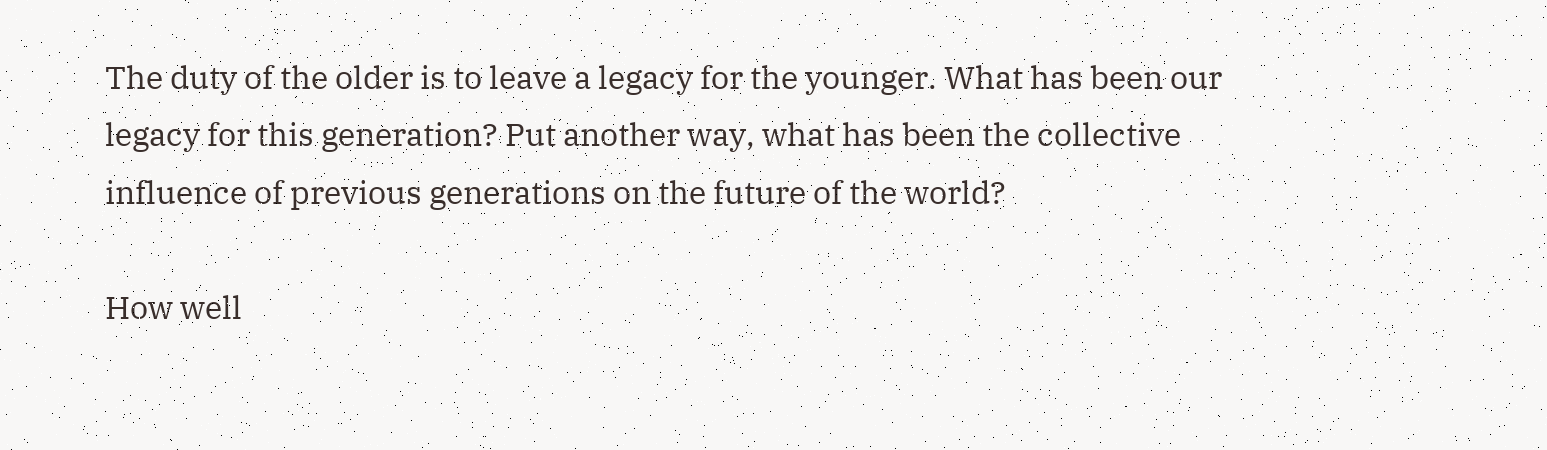The duty of the older is to leave a legacy for the younger. What has been our legacy for this generation? Put another way, what has been the collective influence of previous generations on the future of the world?

How well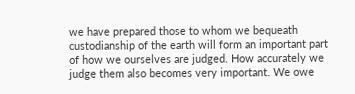we have prepared those to whom we bequeath custodianship of the earth will form an important part of how we ourselves are judged. How accurately we judge them also becomes very important. We owe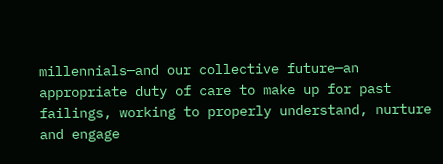millennials—and our collective future—an appropriate duty of care to make up for past failings, working to properly understand, nurture and engage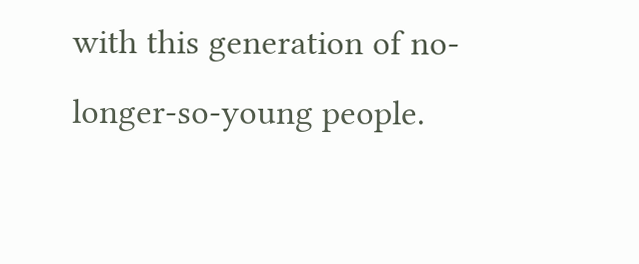with this generation of no-longer-so-young people.